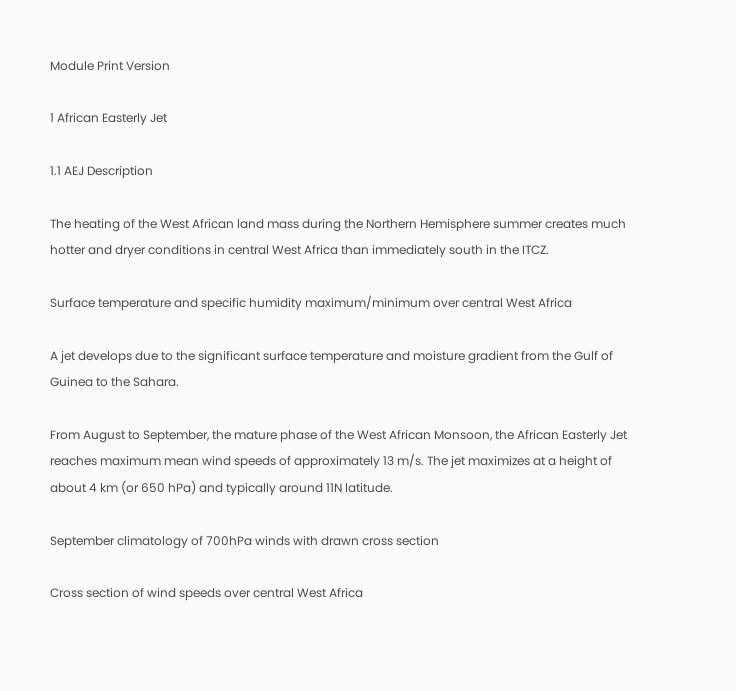Module Print Version

1 African Easterly Jet

1.1 AEJ Description

The heating of the West African land mass during the Northern Hemisphere summer creates much hotter and dryer conditions in central West Africa than immediately south in the ITCZ.

Surface temperature and specific humidity maximum/minimum over central West Africa

A jet develops due to the significant surface temperature and moisture gradient from the Gulf of Guinea to the Sahara.

From August to September, the mature phase of the West African Monsoon, the African Easterly Jet reaches maximum mean wind speeds of approximately 13 m/s. The jet maximizes at a height of about 4 km (or 650 hPa) and typically around 11N latitude.

September climatology of 700hPa winds with drawn cross section

Cross section of wind speeds over central West Africa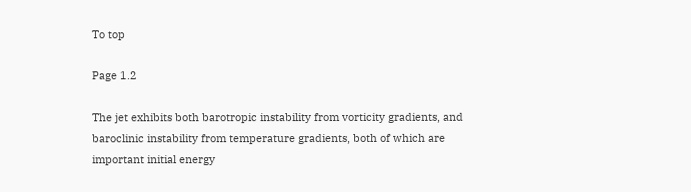To top

Page 1.2

The jet exhibits both barotropic instability from vorticity gradients, and baroclinic instability from temperature gradients, both of which are important initial energy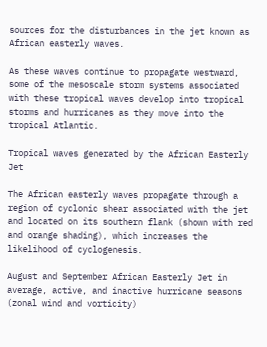sources for the disturbances in the jet known as African easterly waves.

As these waves continue to propagate westward, some of the mesoscale storm systems associated with these tropical waves develop into tropical storms and hurricanes as they move into the tropical Atlantic.

Tropical waves generated by the African Easterly Jet

The African easterly waves propagate through a region of cyclonic shear associated with the jet and located on its southern flank (shown with red and orange shading), which increases the likelihood of cyclogenesis.

August and September African Easterly Jet in average, active, and inactive hurricane seasons (zonal wind and vorticity)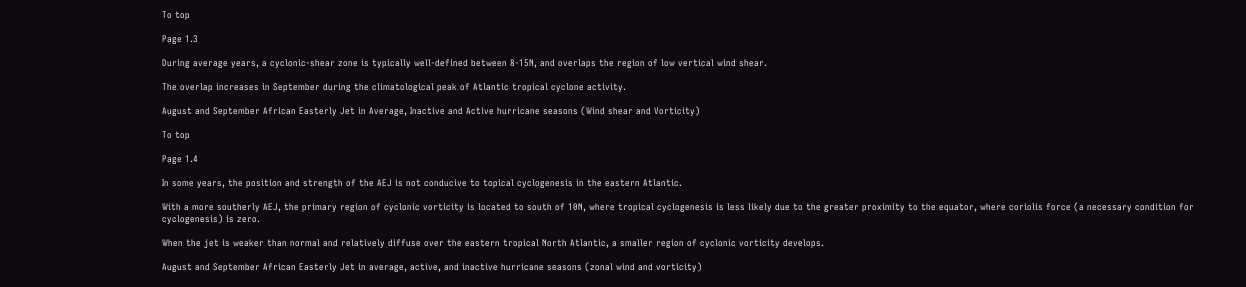To top

Page 1.3

During average years, a cyclonic-shear zone is typically well-defined between 8-15N, and overlaps the region of low vertical wind shear.

The overlap increases in September during the climatological peak of Atlantic tropical cyclone activity.

August and September African Easterly Jet in Average, Inactive and Active hurricane seasons (Wind shear and Vorticity)

To top

Page 1.4

In some years, the position and strength of the AEJ is not conducive to topical cyclogenesis in the eastern Atlantic.

With a more southerly AEJ, the primary region of cyclonic vorticity is located to south of 10N, where tropical cyclogenesis is less likely due to the greater proximity to the equator, where coriolis force (a necessary condition for cyclogenesis) is zero.

When the jet is weaker than normal and relatively diffuse over the eastern tropical North Atlantic, a smaller region of cyclonic vorticity develops.

August and September African Easterly Jet in average, active, and inactive hurricane seasons (zonal wind and vorticity)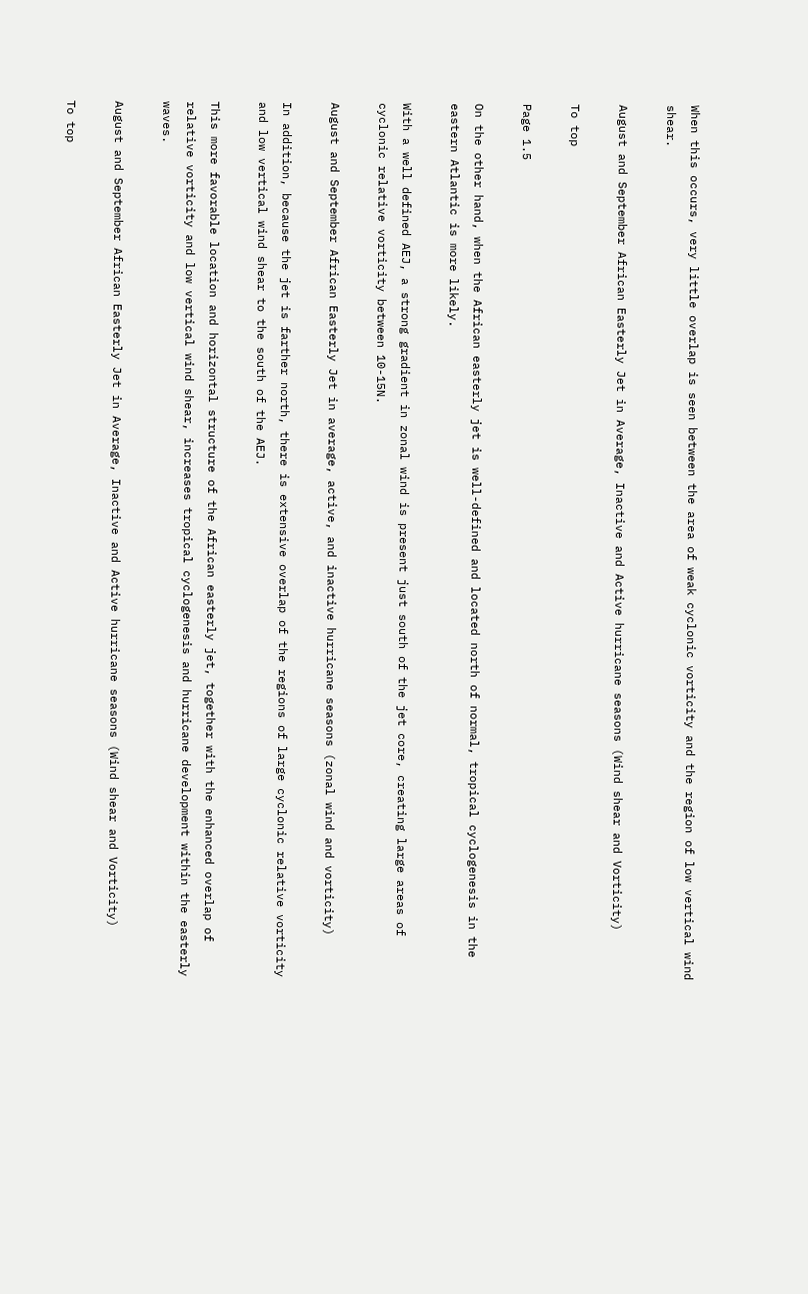When this occurs, very little overlap is seen between the area of weak cyclonic vorticity and the region of low vertical wind shear.

August and September African Easterly Jet in Average, Inactive and Active hurricane seasons (Wind shear and Vorticity)

To top

Page 1.5

On the other hand, when the African easterly jet is well-defined and located north of normal, tropical cyclogenesis in the eastern Atlantic is more likely.

With a well defined AEJ, a strong gradient in zonal wind is present just south of the jet core, creating large areas of cyclonic relative vorticity between 10-15N.

August and September African Easterly Jet in average, active, and inactive hurricane seasons (zonal wind and vorticity)

In addition, because the jet is farther north, there is extensive overlap of the regions of large cyclonic relative vorticity and low vertical wind shear to the south of the AEJ.

This more favorable location and horizontal structure of the African easterly jet, together with the enhanced overlap of relative vorticity and low vertical wind shear, increases tropical cyclogenesis and hurricane development within the easterly waves.

August and September African Easterly Jet in Average, Inactive and Active hurricane seasons (Wind shear and Vorticity)

To top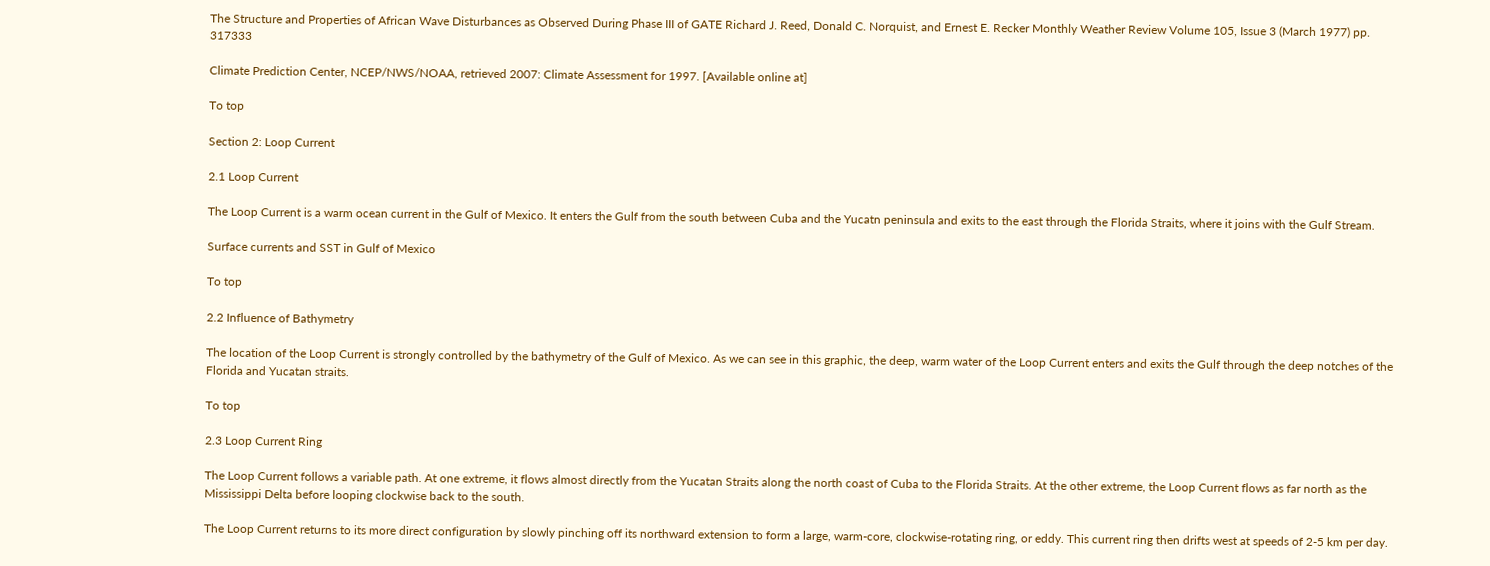The Structure and Properties of African Wave Disturbances as Observed During Phase III of GATE Richard J. Reed, Donald C. Norquist, and Ernest E. Recker Monthly Weather Review Volume 105, Issue 3 (March 1977) pp. 317333

Climate Prediction Center, NCEP/NWS/NOAA, retrieved 2007: Climate Assessment for 1997. [Available online at]

To top

Section 2: Loop Current

2.1 Loop Current

The Loop Current is a warm ocean current in the Gulf of Mexico. It enters the Gulf from the south between Cuba and the Yucatn peninsula and exits to the east through the Florida Straits, where it joins with the Gulf Stream.

Surface currents and SST in Gulf of Mexico

To top

2.2 Influence of Bathymetry

The location of the Loop Current is strongly controlled by the bathymetry of the Gulf of Mexico. As we can see in this graphic, the deep, warm water of the Loop Current enters and exits the Gulf through the deep notches of the Florida and Yucatan straits.

To top

2.3 Loop Current Ring

The Loop Current follows a variable path. At one extreme, it flows almost directly from the Yucatan Straits along the north coast of Cuba to the Florida Straits. At the other extreme, the Loop Current flows as far north as the Mississippi Delta before looping clockwise back to the south.

The Loop Current returns to its more direct configuration by slowly pinching off its northward extension to form a large, warm-core, clockwise-rotating ring, or eddy. This current ring then drifts west at speeds of 2-5 km per day.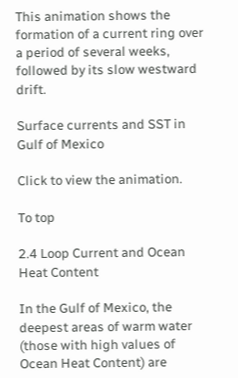This animation shows the formation of a current ring over a period of several weeks, followed by its slow westward drift.

Surface currents and SST in Gulf of Mexico

Click to view the animation.

To top

2.4 Loop Current and Ocean Heat Content

In the Gulf of Mexico, the deepest areas of warm water (those with high values of Ocean Heat Content) are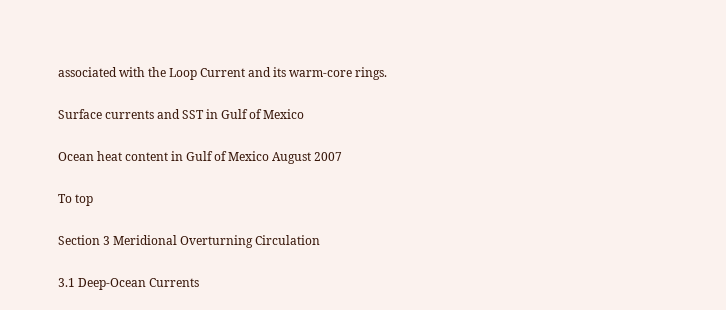associated with the Loop Current and its warm-core rings.

Surface currents and SST in Gulf of Mexico

Ocean heat content in Gulf of Mexico August 2007

To top

Section 3 Meridional Overturning Circulation

3.1 Deep-Ocean Currents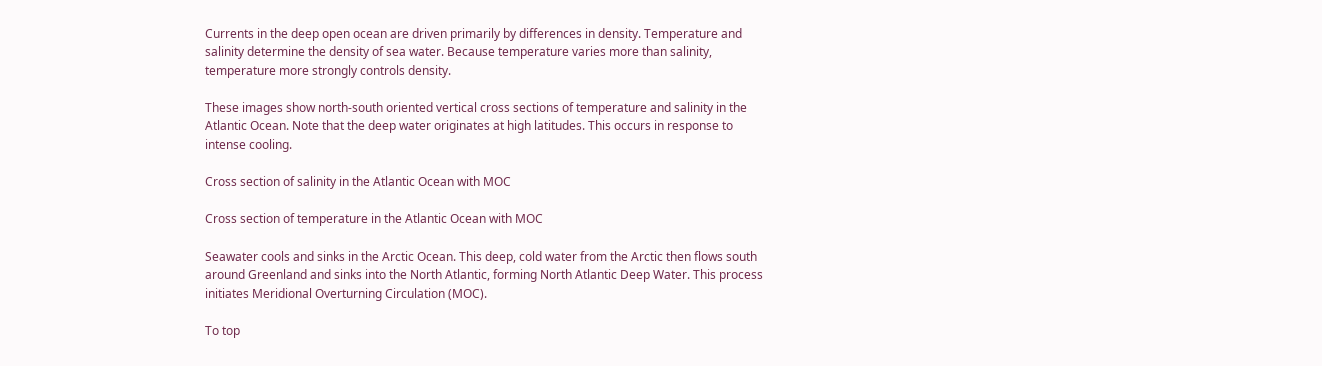Currents in the deep open ocean are driven primarily by differences in density. Temperature and salinity determine the density of sea water. Because temperature varies more than salinity, temperature more strongly controls density.

These images show north-south oriented vertical cross sections of temperature and salinity in the Atlantic Ocean. Note that the deep water originates at high latitudes. This occurs in response to intense cooling.

Cross section of salinity in the Atlantic Ocean with MOC

Cross section of temperature in the Atlantic Ocean with MOC

Seawater cools and sinks in the Arctic Ocean. This deep, cold water from the Arctic then flows south around Greenland and sinks into the North Atlantic, forming North Atlantic Deep Water. This process initiates Meridional Overturning Circulation (MOC).

To top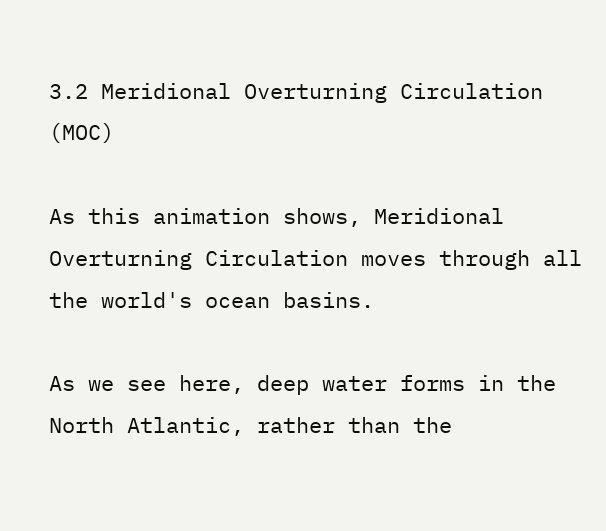3.2 Meridional Overturning Circulation (MOC)

As this animation shows, Meridional Overturning Circulation moves through all the world's ocean basins.

As we see here, deep water forms in the North Atlantic, rather than the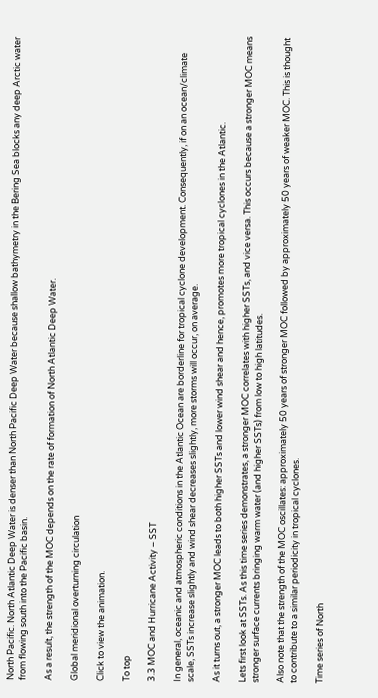North Pacific. North Atlantic Deep Water is denser than North Pacific Deep Water because shallow bathymetry in the Bering Sea blocks any deep Arctic water from flowing south into the Pacific basin.

As a result, the strength of the MOC depends on the rate of formation of North Atlantic Deep Water.

Global meridional overturning circulation

Click to view the animation.

To top

3.3 MOC and Hurricane Activity – SST

In general, oceanic and atmospheric conditions in the Atlantic Ocean are borderline for tropical cyclone development. Consequently, if on an ocean/climate scale, SSTs increase slightly and wind shear decreases slightly, more storms will occur, on average.

As it turns out, a stronger MOC leads to both higher SSTs and lower wind shear and hence, promotes more tropical cyclones in the Atlantic.

Lets first look at SSTs. As this time series demonstrates, a stronger MOC correlates with higher SSTs, and vice versa. This occurs because a stronger MOC means stronger surface currents bringing warm water (and higher SSTs) from low to high latitudes.

Also note that the strength of the MOC oscillates: approximately 50 years of stronger MOC followed by approximately 50 years of weaker MOC. This is thought to contribute to a similar periodicity in tropical cyclones.

Time series of North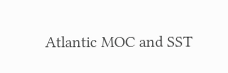Atlantic MOC and SST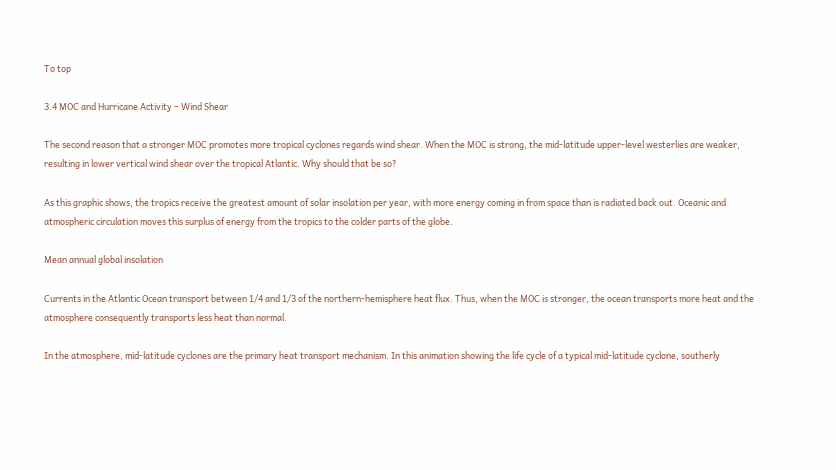To top

3.4 MOC and Hurricane Activity – Wind Shear

The second reason that a stronger MOC promotes more tropical cyclones regards wind shear. When the MOC is strong, the mid-latitude upper-level westerlies are weaker, resulting in lower vertical wind shear over the tropical Atlantic. Why should that be so?

As this graphic shows, the tropics receive the greatest amount of solar insolation per year, with more energy coming in from space than is radiated back out. Oceanic and atmospheric circulation moves this surplus of energy from the tropics to the colder parts of the globe.

Mean annual global insolation

Currents in the Atlantic Ocean transport between 1/4 and 1/3 of the northern-hemisphere heat flux. Thus, when the MOC is stronger, the ocean transports more heat and the atmosphere consequently transports less heat than normal.

In the atmosphere, mid-latitude cyclones are the primary heat transport mechanism. In this animation showing the life cycle of a typical mid-latitude cyclone, southerly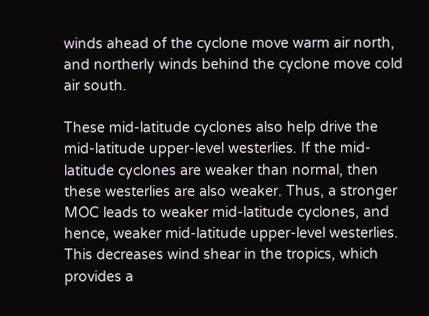winds ahead of the cyclone move warm air north, and northerly winds behind the cyclone move cold air south.

These mid-latitude cyclones also help drive the mid-latitude upper-level westerlies. If the mid-latitude cyclones are weaker than normal, then these westerlies are also weaker. Thus, a stronger MOC leads to weaker mid-latitude cyclones, and hence, weaker mid-latitude upper-level westerlies. This decreases wind shear in the tropics, which provides a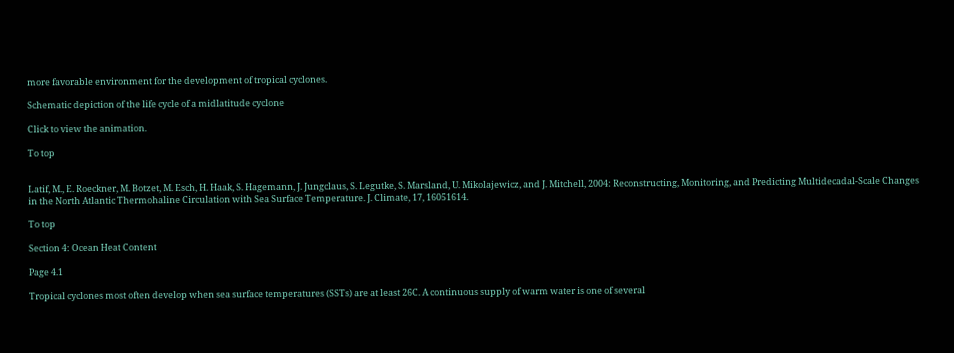more favorable environment for the development of tropical cyclones.

Schematic depiction of the life cycle of a midlatitude cyclone

Click to view the animation.

To top


Latif, M., E. Roeckner, M. Botzet, M. Esch, H. Haak, S. Hagemann, J. Jungclaus, S. Legutke, S. Marsland, U. Mikolajewicz, and J. Mitchell, 2004: Reconstructing, Monitoring, and Predicting Multidecadal-Scale Changes in the North Atlantic Thermohaline Circulation with Sea Surface Temperature. J. Climate, 17, 16051614.

To top

Section 4: Ocean Heat Content

Page 4.1

Tropical cyclones most often develop when sea surface temperatures (SSTs) are at least 26C. A continuous supply of warm water is one of several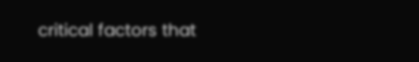critical factors that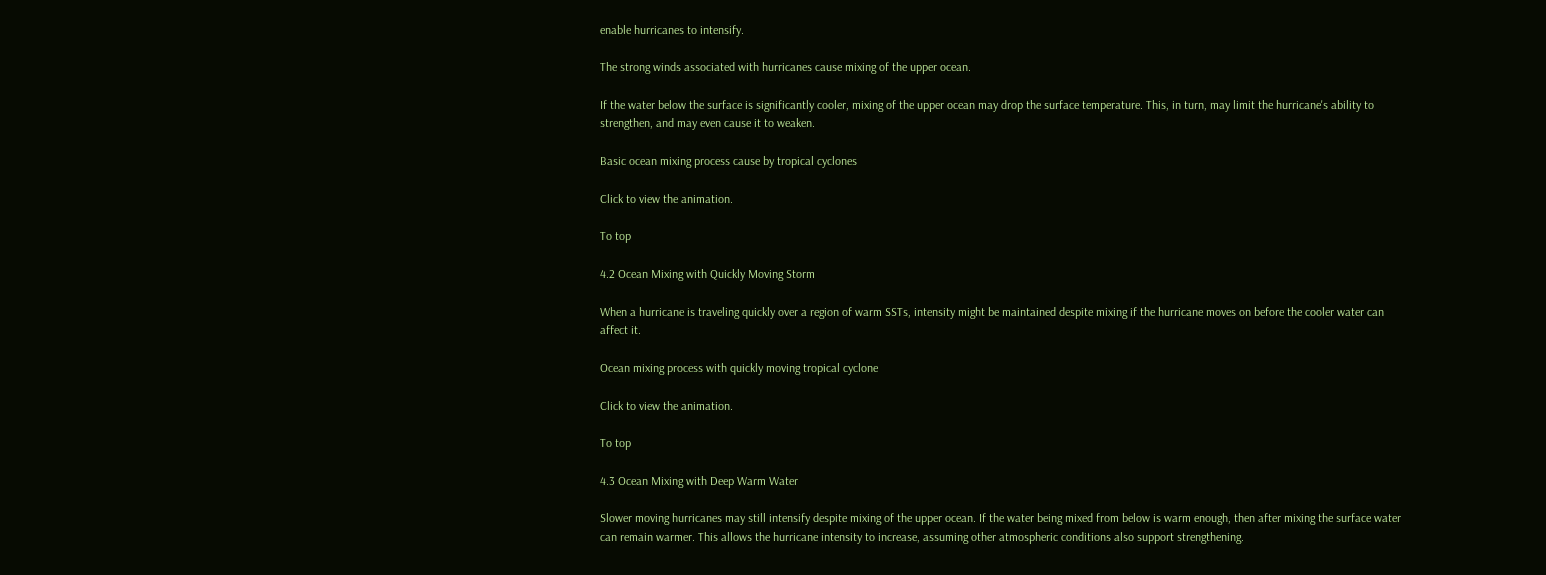enable hurricanes to intensify.

The strong winds associated with hurricanes cause mixing of the upper ocean.

If the water below the surface is significantly cooler, mixing of the upper ocean may drop the surface temperature. This, in turn, may limit the hurricane's ability to strengthen, and may even cause it to weaken.

Basic ocean mixing process cause by tropical cyclones

Click to view the animation.

To top

4.2 Ocean Mixing with Quickly Moving Storm

When a hurricane is traveling quickly over a region of warm SSTs, intensity might be maintained despite mixing if the hurricane moves on before the cooler water can affect it.

Ocean mixing process with quickly moving tropical cyclone

Click to view the animation.

To top

4.3 Ocean Mixing with Deep Warm Water

Slower moving hurricanes may still intensify despite mixing of the upper ocean. If the water being mixed from below is warm enough, then after mixing the surface water can remain warmer. This allows the hurricane intensity to increase, assuming other atmospheric conditions also support strengthening.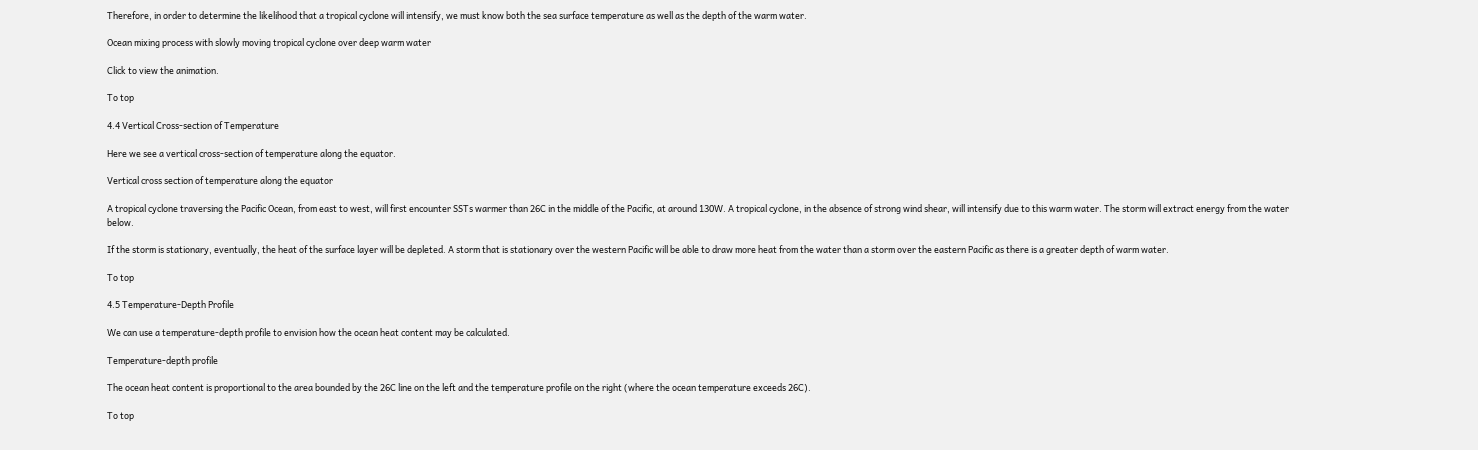Therefore, in order to determine the likelihood that a tropical cyclone will intensify, we must know both the sea surface temperature as well as the depth of the warm water.

Ocean mixing process with slowly moving tropical cyclone over deep warm water

Click to view the animation.

To top

4.4 Vertical Cross-section of Temperature

Here we see a vertical cross-section of temperature along the equator.

Vertical cross section of temperature along the equator

A tropical cyclone traversing the Pacific Ocean, from east to west, will first encounter SSTs warmer than 26C in the middle of the Pacific, at around 130W. A tropical cyclone, in the absence of strong wind shear, will intensify due to this warm water. The storm will extract energy from the water below.

If the storm is stationary, eventually, the heat of the surface layer will be depleted. A storm that is stationary over the western Pacific will be able to draw more heat from the water than a storm over the eastern Pacific as there is a greater depth of warm water.

To top

4.5 Temperature-Depth Profile

We can use a temperature-depth profile to envision how the ocean heat content may be calculated.

Temperature-depth profile

The ocean heat content is proportional to the area bounded by the 26C line on the left and the temperature profile on the right (where the ocean temperature exceeds 26C).

To top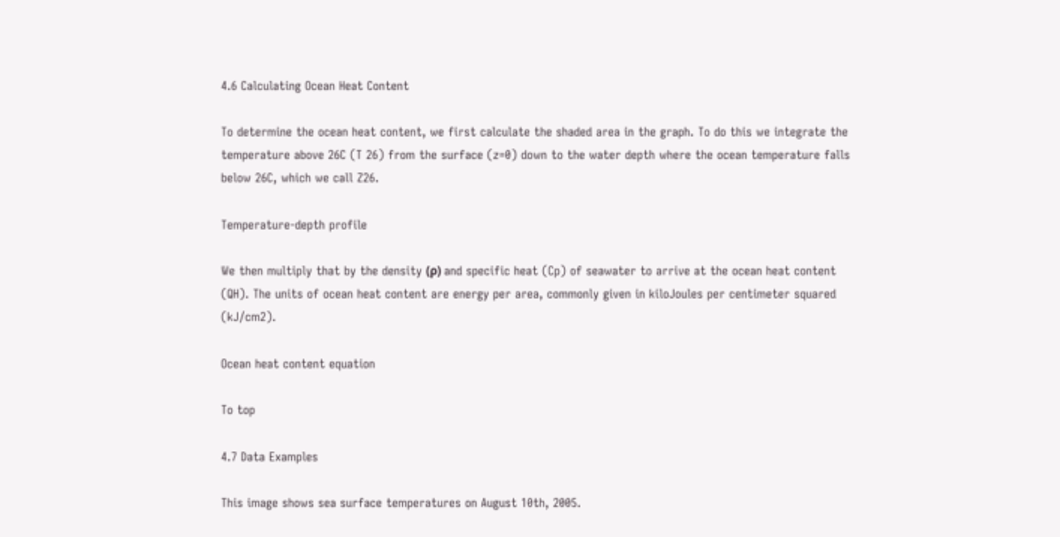4.6 Calculating Ocean Heat Content

To determine the ocean heat content, we first calculate the shaded area in the graph. To do this we integrate the temperature above 26C (T 26) from the surface (z=0) down to the water depth where the ocean temperature falls below 26C, which we call Z26.

Temperature-depth profile

We then multiply that by the density (ρ) and specific heat (Cp) of seawater to arrive at the ocean heat content (QH). The units of ocean heat content are energy per area, commonly given in kiloJoules per centimeter squared (kJ/cm2).

Ocean heat content equation

To top

4.7 Data Examples

This image shows sea surface temperatures on August 10th, 2005.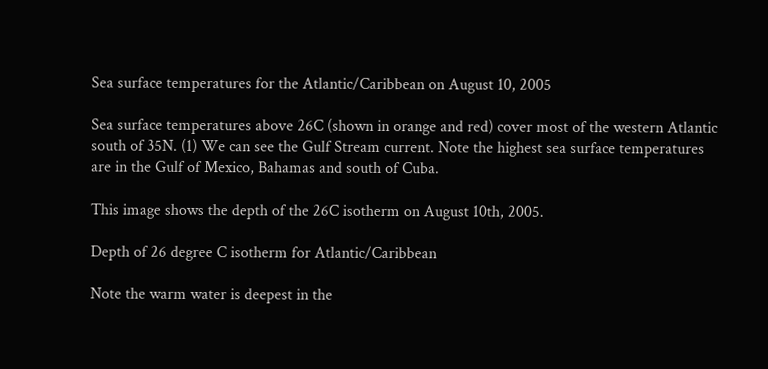Sea surface temperatures for the Atlantic/Caribbean on August 10, 2005

Sea surface temperatures above 26C (shown in orange and red) cover most of the western Atlantic south of 35N. (1) We can see the Gulf Stream current. Note the highest sea surface temperatures are in the Gulf of Mexico, Bahamas and south of Cuba.

This image shows the depth of the 26C isotherm on August 10th, 2005.

Depth of 26 degree C isotherm for Atlantic/Caribbean

Note the warm water is deepest in the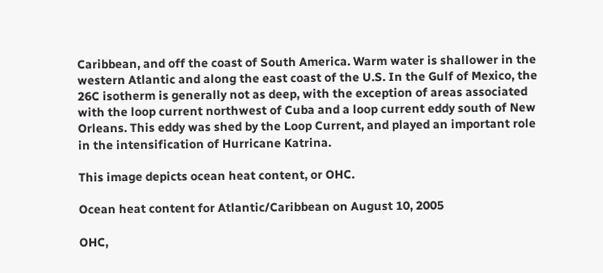Caribbean, and off the coast of South America. Warm water is shallower in the western Atlantic and along the east coast of the U.S. In the Gulf of Mexico, the 26C isotherm is generally not as deep, with the exception of areas associated with the loop current northwest of Cuba and a loop current eddy south of New Orleans. This eddy was shed by the Loop Current, and played an important role in the intensification of Hurricane Katrina.

This image depicts ocean heat content, or OHC.

Ocean heat content for Atlantic/Caribbean on August 10, 2005

OHC,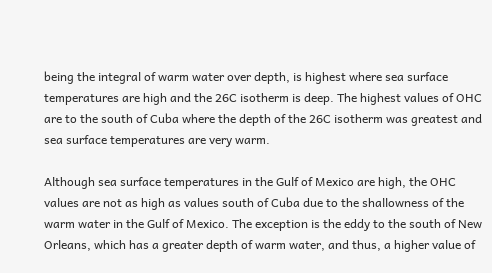being the integral of warm water over depth, is highest where sea surface temperatures are high and the 26C isotherm is deep. The highest values of OHC are to the south of Cuba where the depth of the 26C isotherm was greatest and sea surface temperatures are very warm.

Although sea surface temperatures in the Gulf of Mexico are high, the OHC values are not as high as values south of Cuba due to the shallowness of the warm water in the Gulf of Mexico. The exception is the eddy to the south of New Orleans, which has a greater depth of warm water, and thus, a higher value of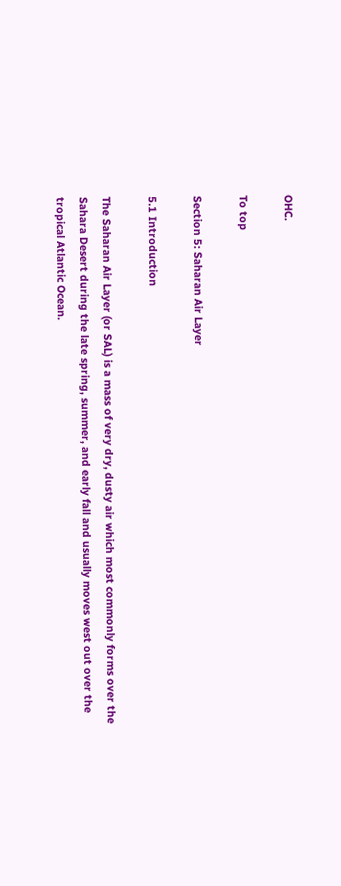OHC.

To top

Section 5: Saharan Air Layer

5.1 Introduction

The Saharan Air Layer (or SAL) is a mass of very dry, dusty air which most commonly forms over the Sahara Desert during the late spring, summer, and early fall and usually moves west out over the tropical Atlantic Ocean.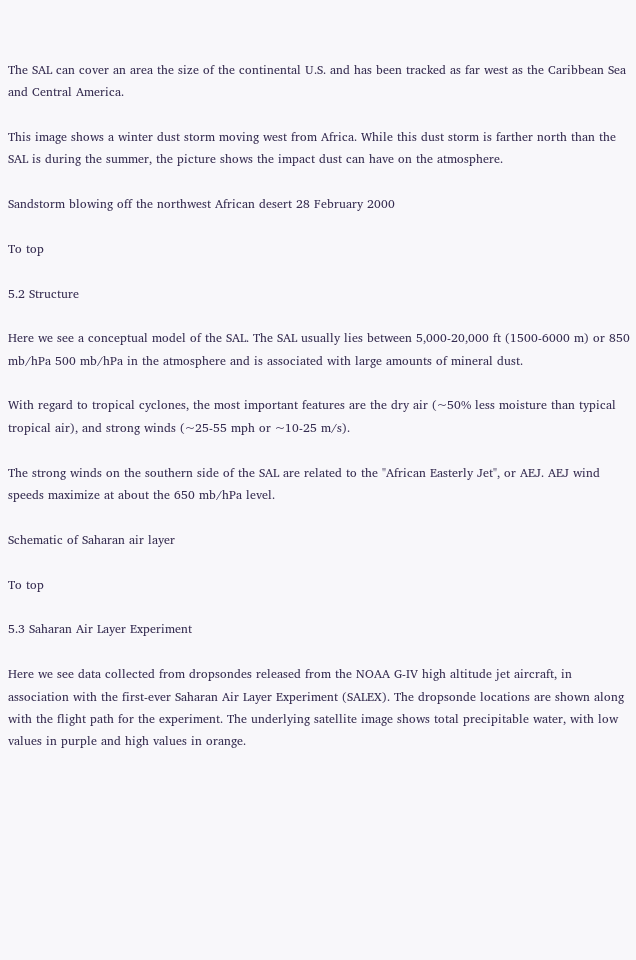The SAL can cover an area the size of the continental U.S. and has been tracked as far west as the Caribbean Sea and Central America.

This image shows a winter dust storm moving west from Africa. While this dust storm is farther north than the SAL is during the summer, the picture shows the impact dust can have on the atmosphere.

Sandstorm blowing off the northwest African desert 28 February 2000

To top

5.2 Structure

Here we see a conceptual model of the SAL. The SAL usually lies between 5,000-20,000 ft (1500-6000 m) or 850 mb/hPa 500 mb/hPa in the atmosphere and is associated with large amounts of mineral dust.

With regard to tropical cyclones, the most important features are the dry air (~50% less moisture than typical tropical air), and strong winds (~25-55 mph or ~10-25 m/s).

The strong winds on the southern side of the SAL are related to the "African Easterly Jet", or AEJ. AEJ wind speeds maximize at about the 650 mb/hPa level.

Schematic of Saharan air layer

To top

5.3 Saharan Air Layer Experiment

Here we see data collected from dropsondes released from the NOAA G-IV high altitude jet aircraft, in association with the first-ever Saharan Air Layer Experiment (SALEX). The dropsonde locations are shown along with the flight path for the experiment. The underlying satellite image shows total precipitable water, with low values in purple and high values in orange.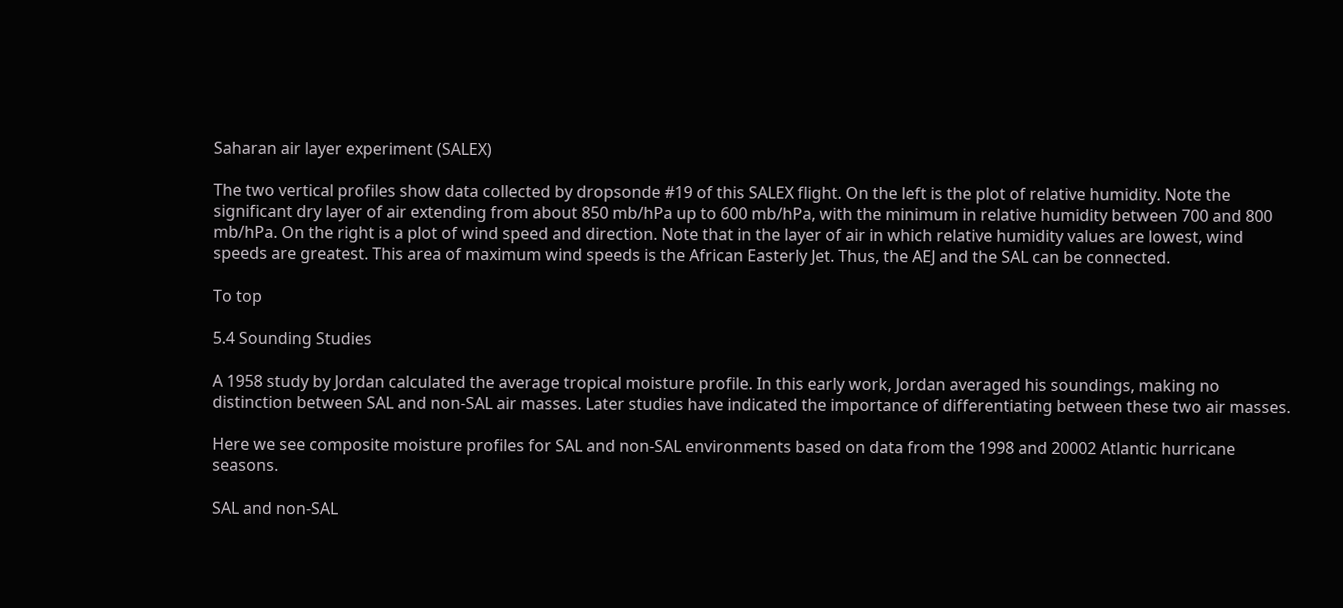Saharan air layer experiment (SALEX)

The two vertical profiles show data collected by dropsonde #19 of this SALEX flight. On the left is the plot of relative humidity. Note the significant dry layer of air extending from about 850 mb/hPa up to 600 mb/hPa, with the minimum in relative humidity between 700 and 800 mb/hPa. On the right is a plot of wind speed and direction. Note that in the layer of air in which relative humidity values are lowest, wind speeds are greatest. This area of maximum wind speeds is the African Easterly Jet. Thus, the AEJ and the SAL can be connected.

To top

5.4 Sounding Studies

A 1958 study by Jordan calculated the average tropical moisture profile. In this early work, Jordan averaged his soundings, making no distinction between SAL and non-SAL air masses. Later studies have indicated the importance of differentiating between these two air masses.

Here we see composite moisture profiles for SAL and non-SAL environments based on data from the 1998 and 20002 Atlantic hurricane seasons.

SAL and non-SAL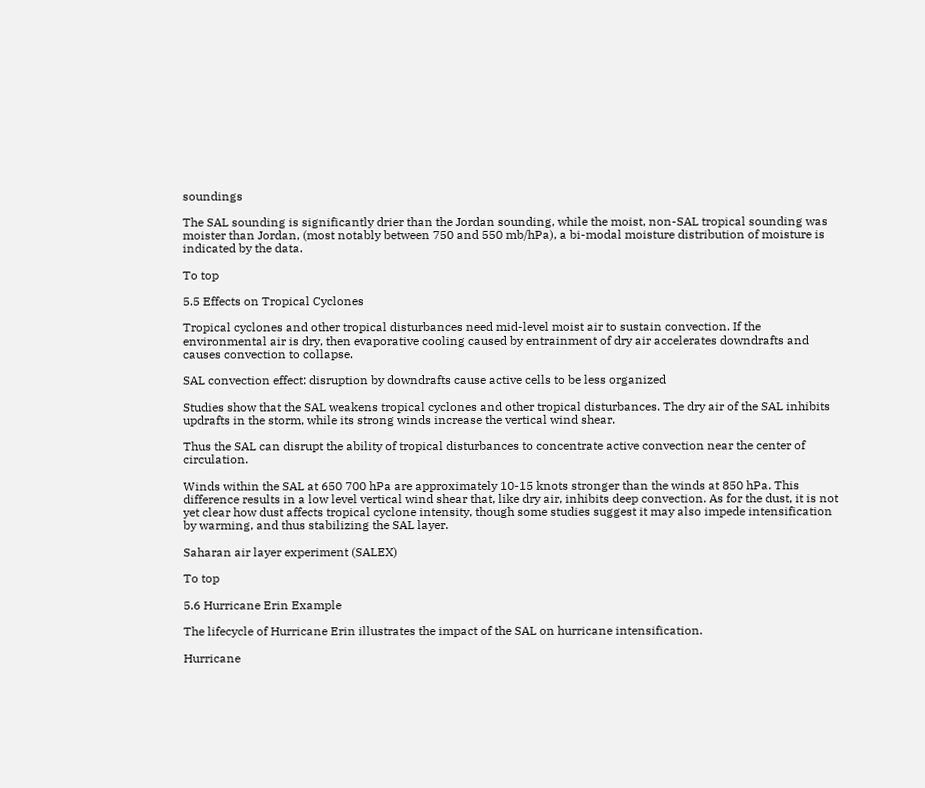soundings

The SAL sounding is significantly drier than the Jordan sounding, while the moist, non-SAL tropical sounding was moister than Jordan, (most notably between 750 and 550 mb/hPa), a bi-modal moisture distribution of moisture is indicated by the data.

To top

5.5 Effects on Tropical Cyclones

Tropical cyclones and other tropical disturbances need mid-level moist air to sustain convection. If the environmental air is dry, then evaporative cooling caused by entrainment of dry air accelerates downdrafts and causes convection to collapse.

SAL convection effect: disruption by downdrafts cause active cells to be less organized

Studies show that the SAL weakens tropical cyclones and other tropical disturbances. The dry air of the SAL inhibits updrafts in the storm, while its strong winds increase the vertical wind shear.

Thus the SAL can disrupt the ability of tropical disturbances to concentrate active convection near the center of circulation.

Winds within the SAL at 650 700 hPa are approximately 10-15 knots stronger than the winds at 850 hPa. This difference results in a low level vertical wind shear that, like dry air, inhibits deep convection. As for the dust, it is not yet clear how dust affects tropical cyclone intensity, though some studies suggest it may also impede intensification by warming, and thus stabilizing the SAL layer.

Saharan air layer experiment (SALEX)

To top

5.6 Hurricane Erin Example

The lifecycle of Hurricane Erin illustrates the impact of the SAL on hurricane intensification.

Hurricane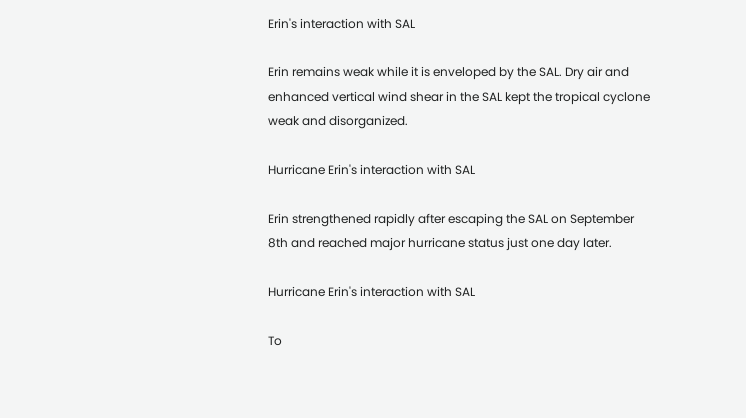Erin's interaction with SAL

Erin remains weak while it is enveloped by the SAL. Dry air and enhanced vertical wind shear in the SAL kept the tropical cyclone weak and disorganized.

Hurricane Erin's interaction with SAL

Erin strengthened rapidly after escaping the SAL on September 8th and reached major hurricane status just one day later.

Hurricane Erin's interaction with SAL

To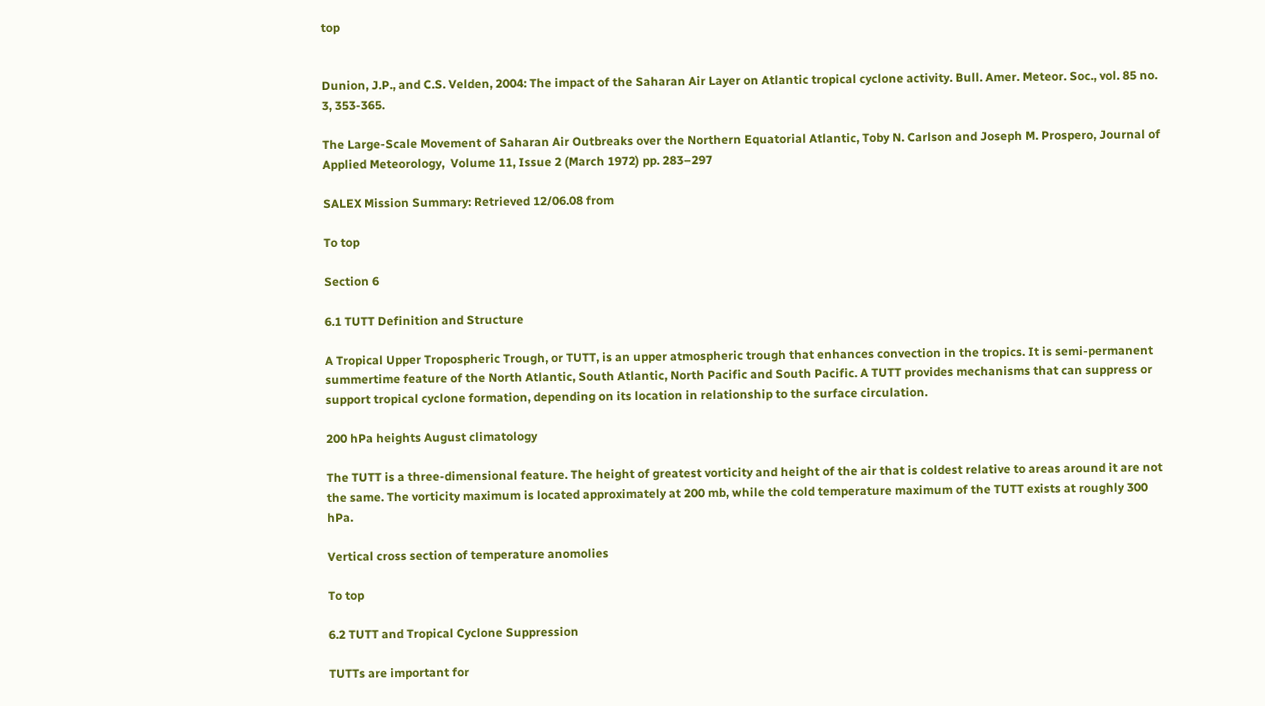top


Dunion, J.P., and C.S. Velden, 2004: The impact of the Saharan Air Layer on Atlantic tropical cyclone activity. Bull. Amer. Meteor. Soc., vol. 85 no. 3, 353-365.

The Large-Scale Movement of Saharan Air Outbreaks over the Northern Equatorial Atlantic, Toby N. Carlson and Joseph M. Prospero, Journal of Applied Meteorology,  Volume 11, Issue 2 (March 1972) pp. 283–297

SALEX Mission Summary: Retrieved 12/06.08 from

To top

Section 6

6.1 TUTT Definition and Structure

A Tropical Upper Tropospheric Trough, or TUTT, is an upper atmospheric trough that enhances convection in the tropics. It is semi-permanent summertime feature of the North Atlantic, South Atlantic, North Pacific and South Pacific. A TUTT provides mechanisms that can suppress or support tropical cyclone formation, depending on its location in relationship to the surface circulation.

200 hPa heights August climatology

The TUTT is a three-dimensional feature. The height of greatest vorticity and height of the air that is coldest relative to areas around it are not the same. The vorticity maximum is located approximately at 200 mb, while the cold temperature maximum of the TUTT exists at roughly 300 hPa.

Vertical cross section of temperature anomolies

To top

6.2 TUTT and Tropical Cyclone Suppression

TUTTs are important for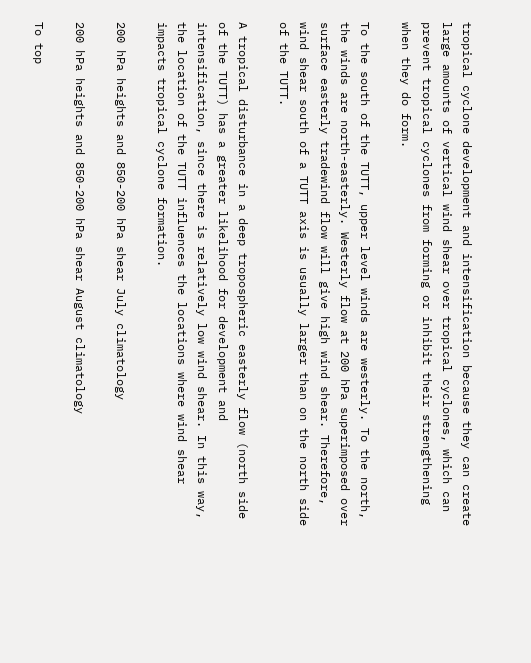tropical cyclone development and intensification because they can create large amounts of vertical wind shear over tropical cyclones, which can prevent tropical cyclones from forming or inhibit their strengthening when they do form.

To the south of the TUTT, upper level winds are westerly. To the north, the winds are north-easterly. Westerly flow at 200 hPa superimposed over surface easterly tradewind flow will give high wind shear. Therefore, wind shear south of a TUTT axis is usually larger than on the north side of the TUTT.

A tropical disturbance in a deep tropospheric easterly flow (north side of the TUTT) has a greater likelihood for development and intensification, since there is relatively low wind shear. In this way, the location of the TUTT influences the locations where wind shear impacts tropical cyclone formation.

200 hPa heights and 850-200 hPa shear July climatology

200 hPa heights and 850-200 hPa shear August climatology

To top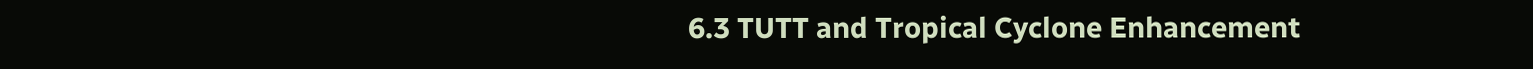6.3 TUTT and Tropical Cyclone Enhancement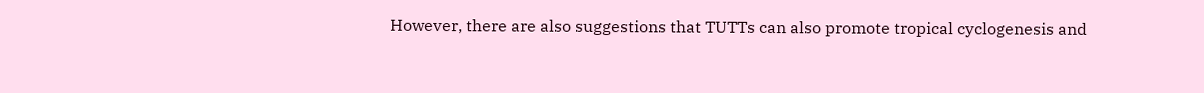However, there are also suggestions that TUTTs can also promote tropical cyclogenesis and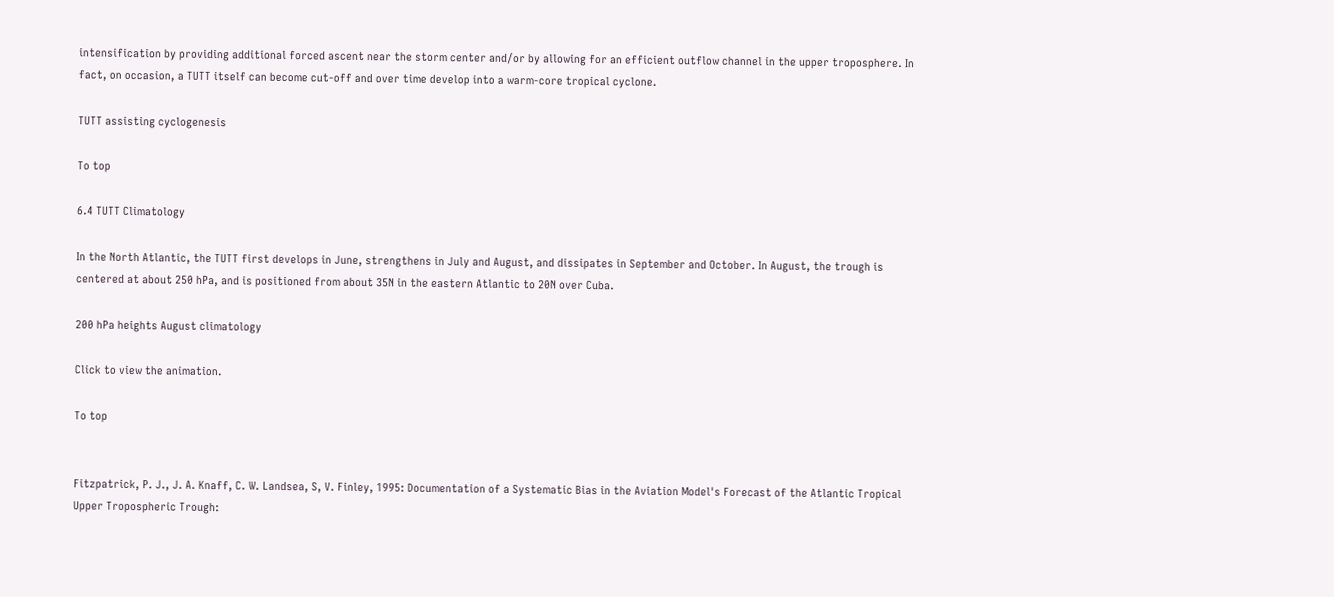intensification by providing additional forced ascent near the storm center and/or by allowing for an efficient outflow channel in the upper troposphere. In fact, on occasion, a TUTT itself can become cut-off and over time develop into a warm-core tropical cyclone.

TUTT assisting cyclogenesis

To top

6.4 TUTT Climatology

In the North Atlantic, the TUTT first develops in June, strengthens in July and August, and dissipates in September and October. In August, the trough is centered at about 250 hPa, and is positioned from about 35N in the eastern Atlantic to 20N over Cuba.

200 hPa heights August climatology

Click to view the animation.

To top


Fitzpatrick, P. J., J. A. Knaff, C. W. Landsea, S, V. Finley, 1995: Documentation of a Systematic Bias in the Aviation Model's Forecast of the Atlantic Tropical Upper Tropospheric Trough: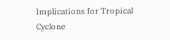Implications for Tropical Cyclone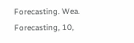Forecasting. Wea. Forecasting, 10,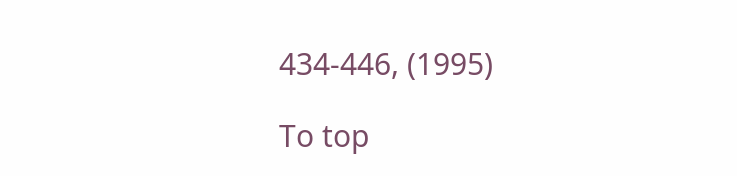434-446, (1995)

To top